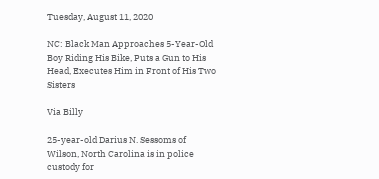Tuesday, August 11, 2020

NC: Black Man Approaches 5-Year-Old Boy Riding His Bike, Puts a Gun to His Head, Executes Him in Front of His Two Sisters

Via Billy

25-year-old Darius N. Sessoms of Wilson, North Carolina is in police custody for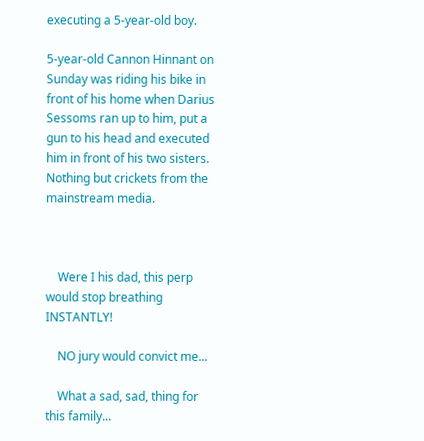executing a 5-year-old boy.

5-year-old Cannon Hinnant on Sunday was riding his bike in front of his home when Darius Sessoms ran up to him, put a gun to his head and executed him in front of his two sisters.
Nothing but crickets from the mainstream media.



    Were I his dad, this perp would stop breathing INSTANTLY!

    NO jury would convict me...

    What a sad, sad, thing for this family...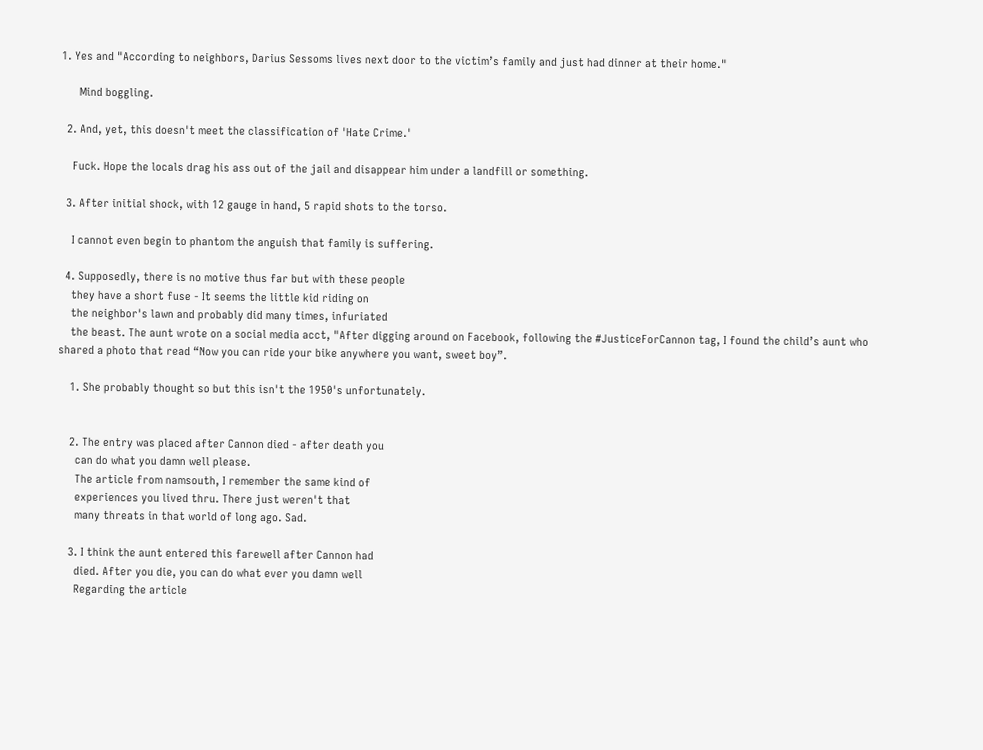1. Yes and "According to neighbors, Darius Sessoms lives next door to the victim’s family and just had dinner at their home."

      Mind boggling.

  2. And, yet, this doesn't meet the classification of 'Hate Crime.'

    Fuck. Hope the locals drag his ass out of the jail and disappear him under a landfill or something.

  3. After initial shock, with 12 gauge in hand, 5 rapid shots to the torso.

    I cannot even begin to phantom the anguish that family is suffering.

  4. Supposedly, there is no motive thus far but with these people
    they have a short fuse - It seems the little kid riding on
    the neighbor's lawn and probably did many times, infuriated
    the beast. The aunt wrote on a social media acct, "After digging around on Facebook, following the #JusticeForCannon tag, I found the child’s aunt who shared a photo that read “Now you can ride your bike anywhere you want, sweet boy”.

    1. She probably thought so but this isn't the 1950's unfortunately.


    2. The entry was placed after Cannon died - after death you
      can do what you damn well please.
      The article from namsouth, I remember the same kind of
      experiences you lived thru. There just weren't that
      many threats in that world of long ago. Sad.

    3. I think the aunt entered this farewell after Cannon had
      died. After you die, you can do what ever you damn well
      Regarding the article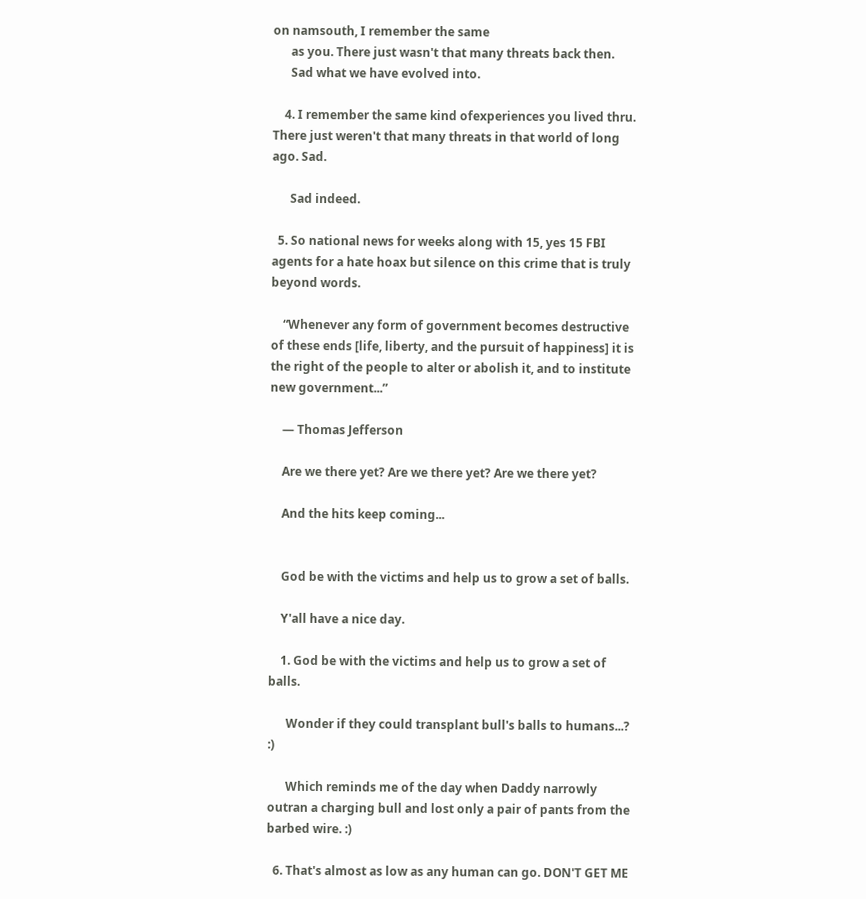on namsouth, I remember the same
      as you. There just wasn't that many threats back then.
      Sad what we have evolved into.

    4. I remember the same kind ofexperiences you lived thru. There just weren't that many threats in that world of long ago. Sad.

      Sad indeed.

  5. So national news for weeks along with 15, yes 15 FBI agents for a hate hoax but silence on this crime that is truly beyond words.

    “Whenever any form of government becomes destructive of these ends [life, liberty, and the pursuit of happiness] it is the right of the people to alter or abolish it, and to institute new government...”

    ― Thomas Jefferson

    Are we there yet? Are we there yet? Are we there yet?

    And the hits keep coming...


    God be with the victims and help us to grow a set of balls.

    Y'all have a nice day.

    1. God be with the victims and help us to grow a set of balls.

      Wonder if they could transplant bull's balls to humans...? :)

      Which reminds me of the day when Daddy narrowly outran a charging bull and lost only a pair of pants from the barbed wire. :)

  6. That's almost as low as any human can go. DON'T GET ME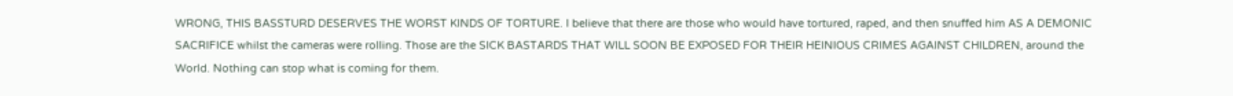WRONG, THIS BASSTURD DESERVES THE WORST KINDS OF TORTURE. I believe that there are those who would have tortured, raped, and then snuffed him AS A DEMONIC SACRIFICE whilst the cameras were rolling. Those are the SICK BASTARDS THAT WILL SOON BE EXPOSED FOR THEIR HEINIOUS CRIMES AGAINST CHILDREN, around the World. Nothing can stop what is coming for them.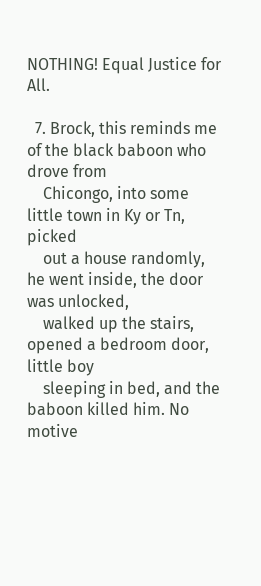NOTHING! Equal Justice for All.

  7. Brock, this reminds me of the black baboon who drove from
    Chicongo, into some little town in Ky or Tn, picked
    out a house randomly, he went inside, the door was unlocked,
    walked up the stairs, opened a bedroom door, little boy
    sleeping in bed, and the baboon killed him. No motive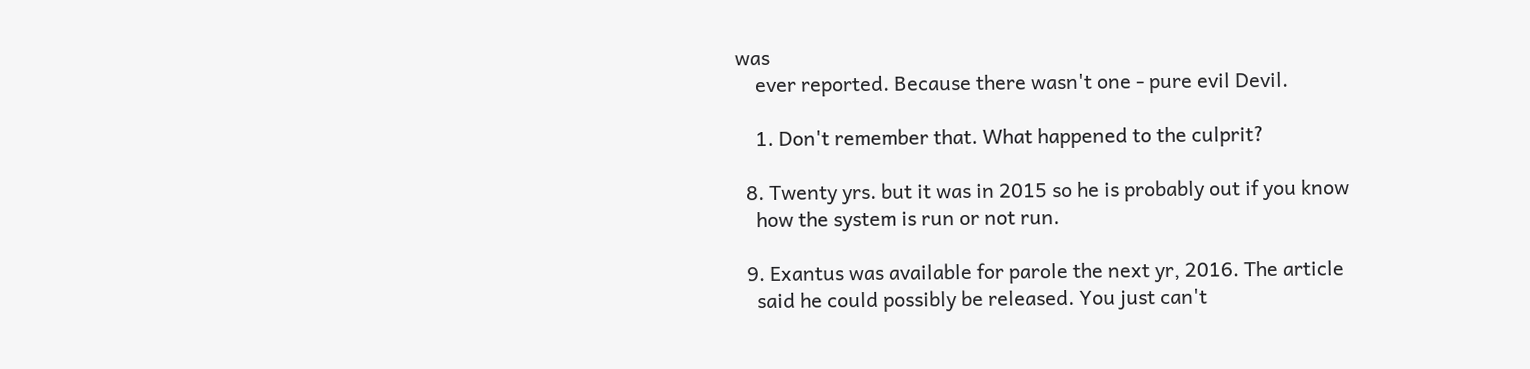was
    ever reported. Because there wasn't one - pure evil Devil.

    1. Don't remember that. What happened to the culprit?

  8. Twenty yrs. but it was in 2015 so he is probably out if you know
    how the system is run or not run.

  9. Exantus was available for parole the next yr, 2016. The article
    said he could possibly be released. You just can't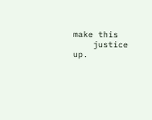make this
    justice up.